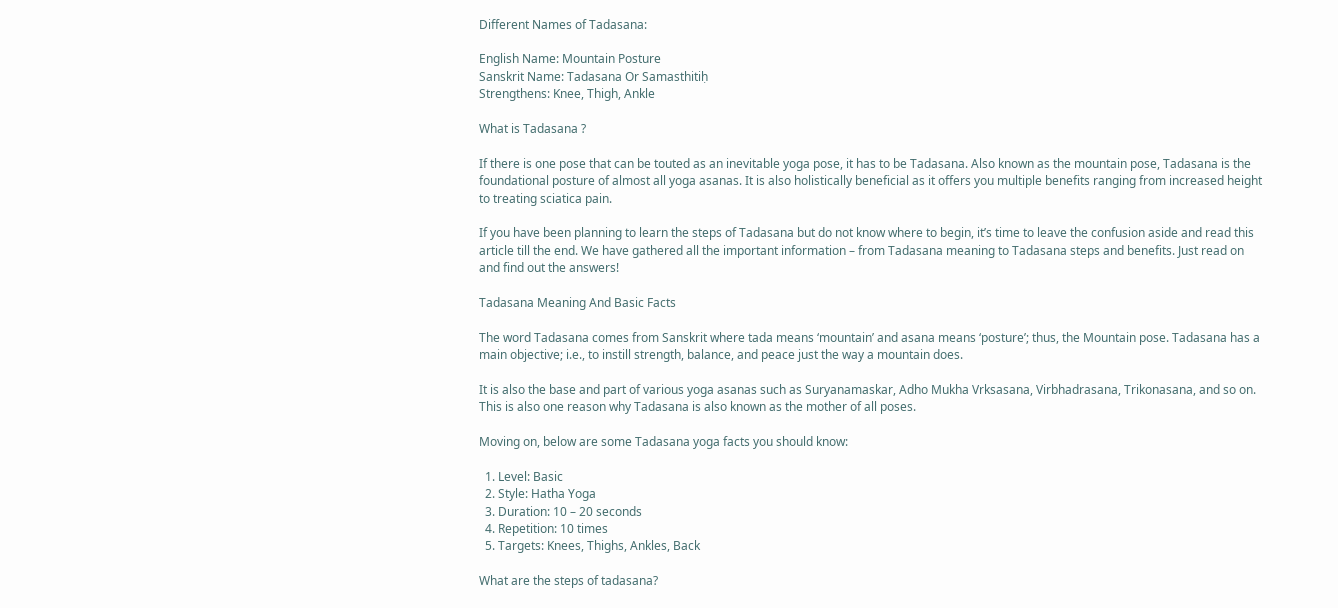Different Names of Tadasana:

English Name: Mountain Posture
Sanskrit Name: Tadasana Or Samasthitiḥ
Strengthens: Knee, Thigh, Ankle

What is Tadasana ?

If there is one pose that can be touted as an inevitable yoga pose, it has to be Tadasana. Also known as the mountain pose, Tadasana is the foundational posture of almost all yoga asanas. It is also holistically beneficial as it offers you multiple benefits ranging from increased height to treating sciatica pain.

If you have been planning to learn the steps of Tadasana but do not know where to begin, it’s time to leave the confusion aside and read this article till the end. We have gathered all the important information – from Tadasana meaning to Tadasana steps and benefits. Just read on and find out the answers!

Tadasana Meaning And Basic Facts

The word Tadasana comes from Sanskrit where tada means ‘mountain’ and asana means ‘posture’; thus, the Mountain pose. Tadasana has a main objective; i.e., to instill strength, balance, and peace just the way a mountain does.

It is also the base and part of various yoga asanas such as Suryanamaskar, Adho Mukha Vrksasana, Virbhadrasana, Trikonasana, and so on. This is also one reason why Tadasana is also known as the mother of all poses.

Moving on, below are some Tadasana yoga facts you should know:

  1. Level: Basic
  2. Style: Hatha Yoga
  3. Duration: 10 – 20 seconds
  4. Repetition: 10 times
  5. Targets: Knees, Thighs, Ankles, Back

What are the steps of tadasana?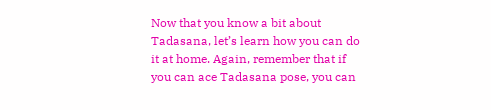Now that you know a bit about Tadasana, let’s learn how you can do it at home. Again, remember that if you can ace Tadasana pose, you can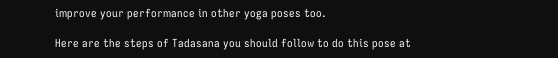improve your performance in other yoga poses too.

Here are the steps of Tadasana you should follow to do this pose at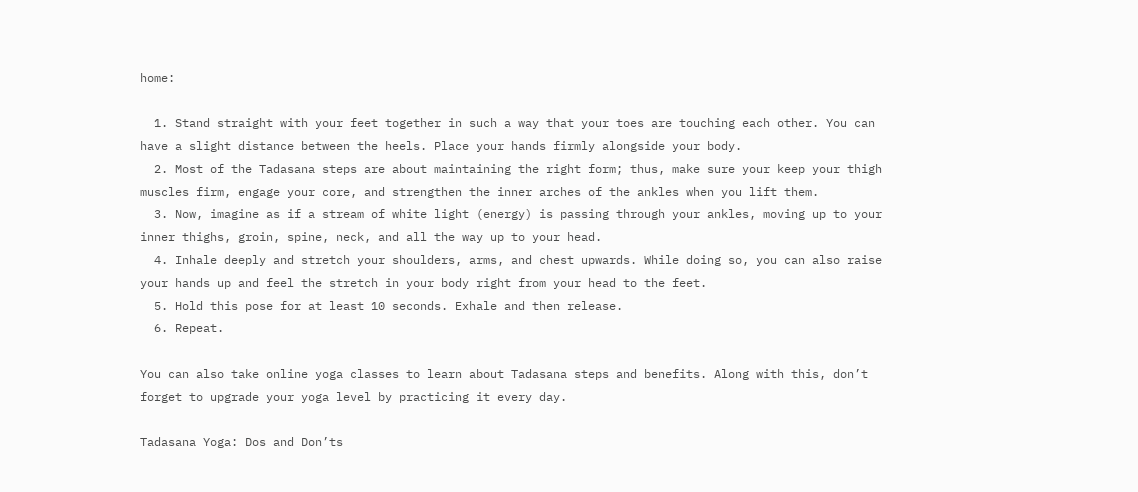home:

  1. Stand straight with your feet together in such a way that your toes are touching each other. You can have a slight distance between the heels. Place your hands firmly alongside your body.
  2. Most of the Tadasana steps are about maintaining the right form; thus, make sure your keep your thigh muscles firm, engage your core, and strengthen the inner arches of the ankles when you lift them.
  3. Now, imagine as if a stream of white light (energy) is passing through your ankles, moving up to your inner thighs, groin, spine, neck, and all the way up to your head.
  4. Inhale deeply and stretch your shoulders, arms, and chest upwards. While doing so, you can also raise your hands up and feel the stretch in your body right from your head to the feet.
  5. Hold this pose for at least 10 seconds. Exhale and then release.
  6. Repeat.

You can also take online yoga classes to learn about Tadasana steps and benefits. Along with this, don’t forget to upgrade your yoga level by practicing it every day.

Tadasana Yoga: Dos and Don’ts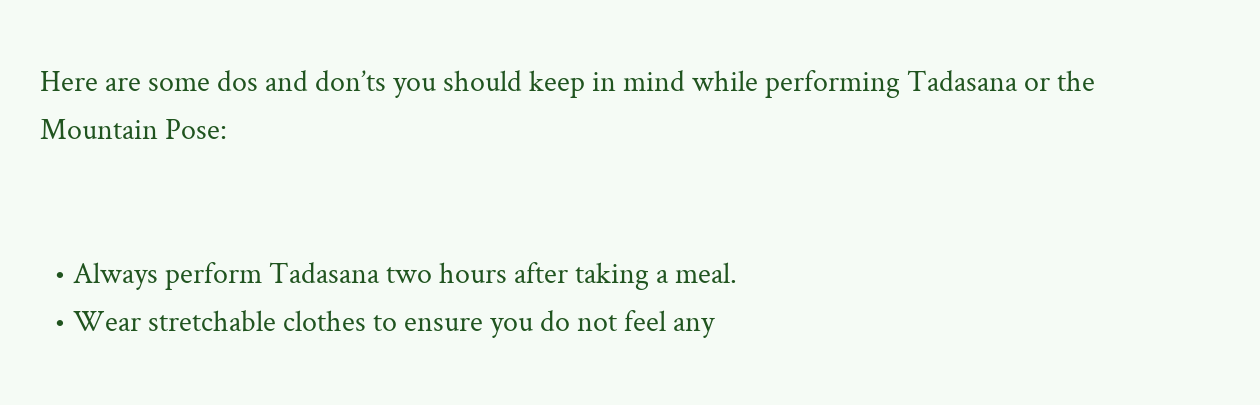Here are some dos and don’ts you should keep in mind while performing Tadasana or the Mountain Pose:


  • Always perform Tadasana two hours after taking a meal.
  • Wear stretchable clothes to ensure you do not feel any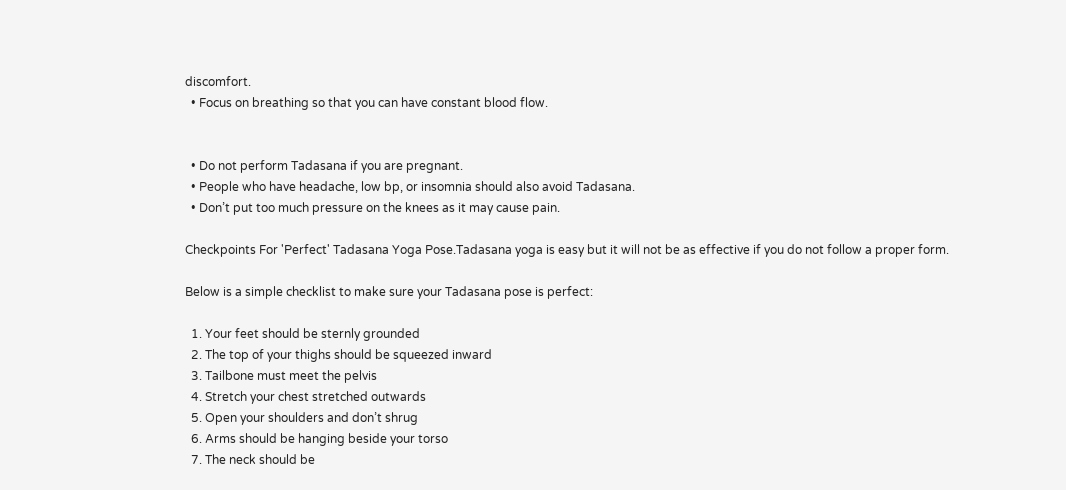discomfort.
  • Focus on breathing so that you can have constant blood flow.


  • Do not perform Tadasana if you are pregnant.
  • People who have headache, low bp, or insomnia should also avoid Tadasana.
  • Don’t put too much pressure on the knees as it may cause pain.

Checkpoints For 'Perfect' Tadasana Yoga Pose.Tadasana yoga is easy but it will not be as effective if you do not follow a proper form.

Below is a simple checklist to make sure your Tadasana pose is perfect:

  1. Your feet should be sternly grounded
  2. The top of your thighs should be squeezed inward
  3. Tailbone must meet the pelvis
  4. Stretch your chest stretched outwards
  5. Open your shoulders and don’t shrug
  6. Arms should be hanging beside your torso
  7. The neck should be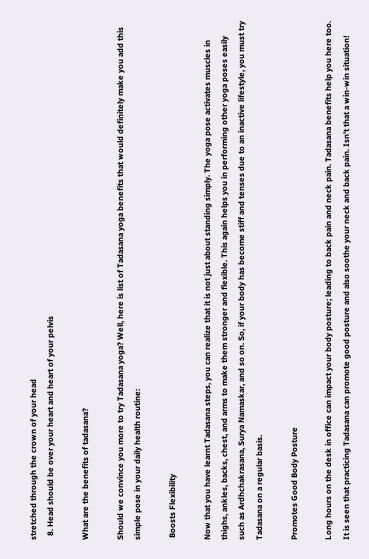stretched through the crown of your head
  8. Head should be over your heart and heart of your pelvis

What are the benefits of tadasana?

Should we convince you more to try Tadasana yoga? Well, here is list of Tadasana yoga benefits that would definitely make you add this simple pose in your daily health routine:

 Boosts Flexibility

Now that you have learnt Tadasana steps, you can realize that it is not just about standing simply. The yoga pose activates muscles in thighs, ankles, backs, chest, and arms to make them stronger and flexible. This again helps you in performing other yoga poses easily such as Ardhchakrasana, Surya Namaskar, and so on. So, if your body has become stiff and tenses due to an inactive lifestyle, you must try Tadasana on a regular basis.

Promotes Good Body Posture

Long hours on the desk in office can impact your body posture; leading to back pain and neck pain. Tadasana benefits help you here too. It is seen that practicing Tadasana can promote good posture and also soothe your neck and back pain. Isn’t that a win-win situation!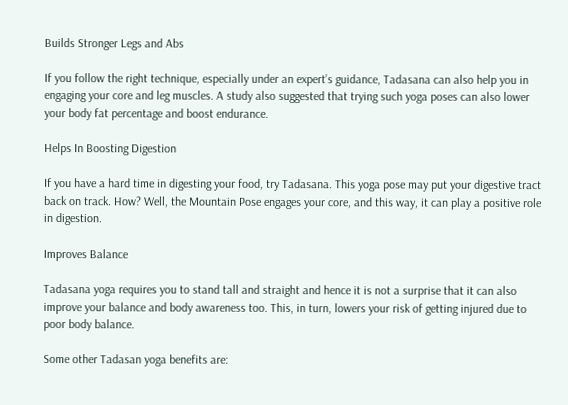Builds Stronger Legs and Abs

If you follow the right technique, especially under an expert’s guidance, Tadasana can also help you in engaging your core and leg muscles. A study also suggested that trying such yoga poses can also lower your body fat percentage and boost endurance.

Helps In Boosting Digestion

If you have a hard time in digesting your food, try Tadasana. This yoga pose may put your digestive tract back on track. How? Well, the Mountain Pose engages your core, and this way, it can play a positive role in digestion.

Improves Balance

Tadasana yoga requires you to stand tall and straight and hence it is not a surprise that it can also improve your balance and body awareness too. This, in turn, lowers your risk of getting injured due to poor body balance.

Some other Tadasan yoga benefits are: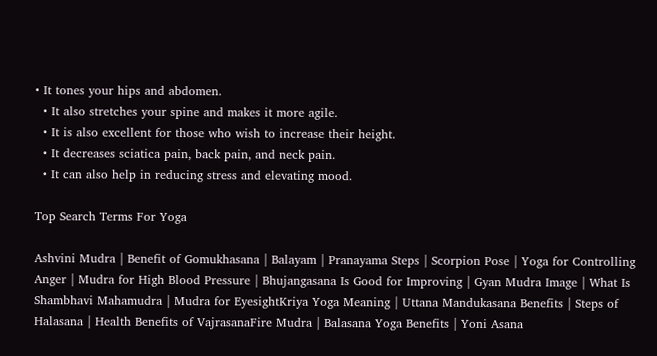• It tones your hips and abdomen.
  • It also stretches your spine and makes it more agile.
  • It is also excellent for those who wish to increase their height.
  • It decreases sciatica pain, back pain, and neck pain.
  • It can also help in reducing stress and elevating mood.

Top Search Terms For Yoga

Ashvini Mudra | Benefit of Gomukhasana | Balayam | Pranayama Steps | Scorpion Pose | Yoga for Controlling Anger | Mudra for High Blood Pressure | Bhujangasana Is Good for Improving | Gyan Mudra Image | What Is Shambhavi Mahamudra | Mudra for EyesightKriya Yoga Meaning | Uttana Mandukasana Benefits | Steps of Halasana | Health Benefits of VajrasanaFire Mudra | Balasana Yoga Benefits | Yoni Asana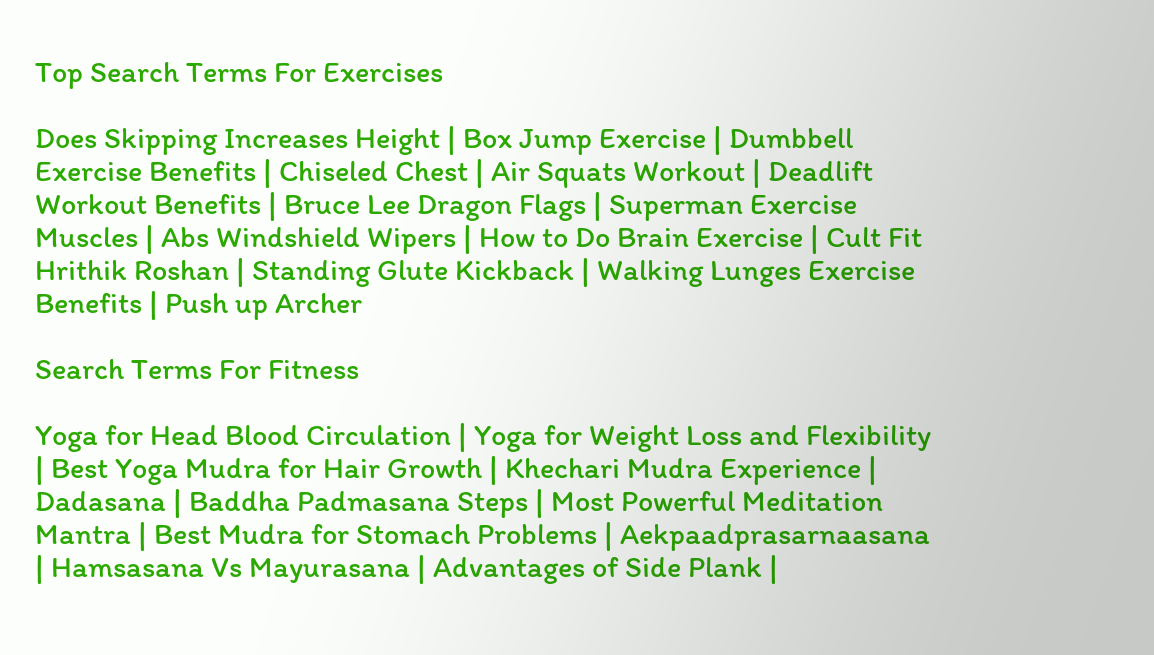Top Search Terms For Exercises

Does Skipping Increases Height | Box Jump Exercise | Dumbbell Exercise Benefits | Chiseled Chest | Air Squats Workout | Deadlift Workout Benefits | Bruce Lee Dragon Flags | Superman Exercise Muscles | Abs Windshield Wipers | How to Do Brain Exercise | Cult Fit Hrithik Roshan | Standing Glute Kickback | Walking Lunges Exercise Benefits | Push up Archer

Search Terms For Fitness

Yoga for Head Blood Circulation | Yoga for Weight Loss and Flexibility | Best Yoga Mudra for Hair Growth | Khechari Mudra Experience | Dadasana | Baddha Padmasana Steps | Most Powerful Meditation Mantra | Best Mudra for Stomach Problems | Aekpaadprasarnaasana | Hamsasana Vs Mayurasana | Advantages of Side Plank |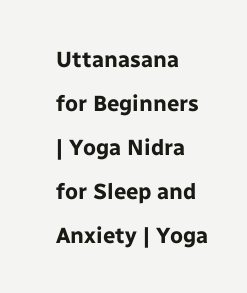Uttanasana for Beginners | Yoga Nidra for Sleep and Anxiety | Yoga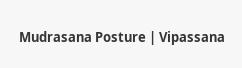Mudrasana Posture | Vipassana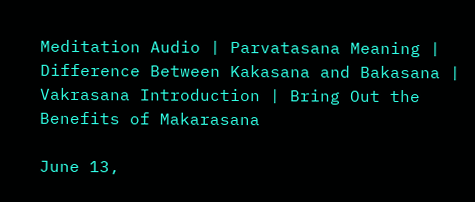Meditation Audio | Parvatasana Meaning | Difference Between Kakasana and Bakasana | Vakrasana Introduction | Bring Out the Benefits of Makarasana

June 13,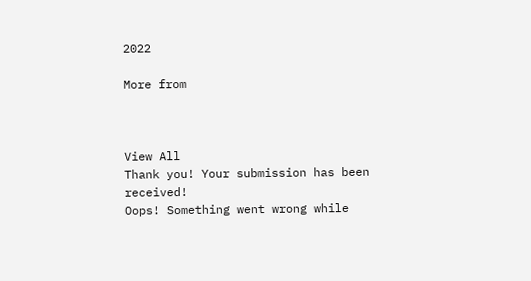2022

More from



View All
Thank you! Your submission has been received!
Oops! Something went wrong while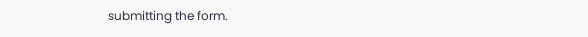submitting the form.